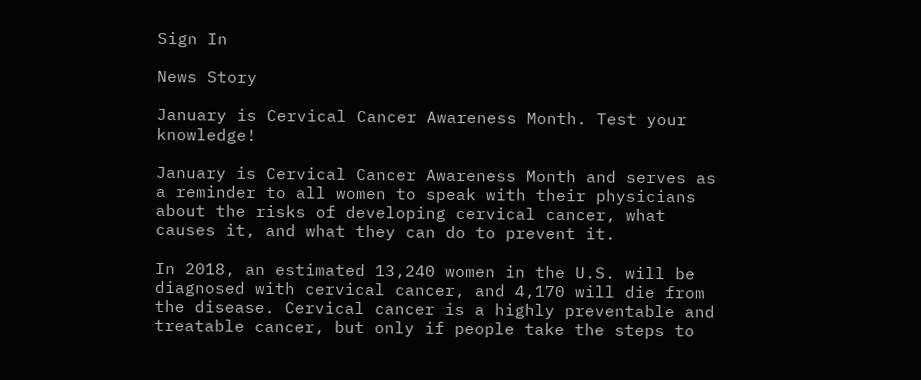Sign In

News Story

January is Cervical Cancer Awareness Month. Test your knowledge!

January is Cervical Cancer Awareness Month and serves as a reminder to all women to speak with their physicians about the risks of developing cervical cancer, what causes it, and what they can do to prevent it.

In 2018, an estimated 13,240 women in the U.S. will be diagnosed with cervical cancer, and 4,170 will die from the disease. Cervical cancer is a highly preventable and treatable cancer, but only if people take the steps to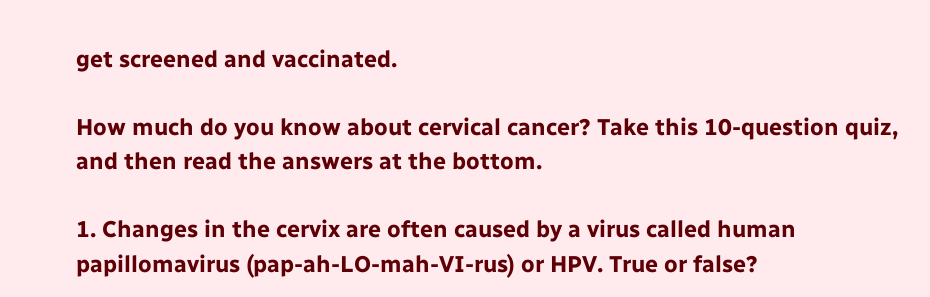get screened and vaccinated.

How much do you know about cervical cancer? Take this 10-question quiz, and then read the answers at the bottom.

1. Changes in the cervix are often caused by a virus called human papillomavirus (pap-ah-LO-mah-VI-rus) or HPV. True or false?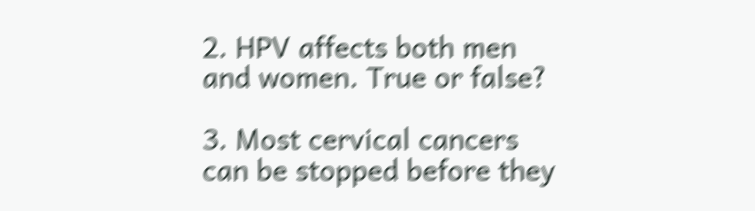2. HPV affects both men and women. True or false?

3. Most cervical cancers can be stopped before they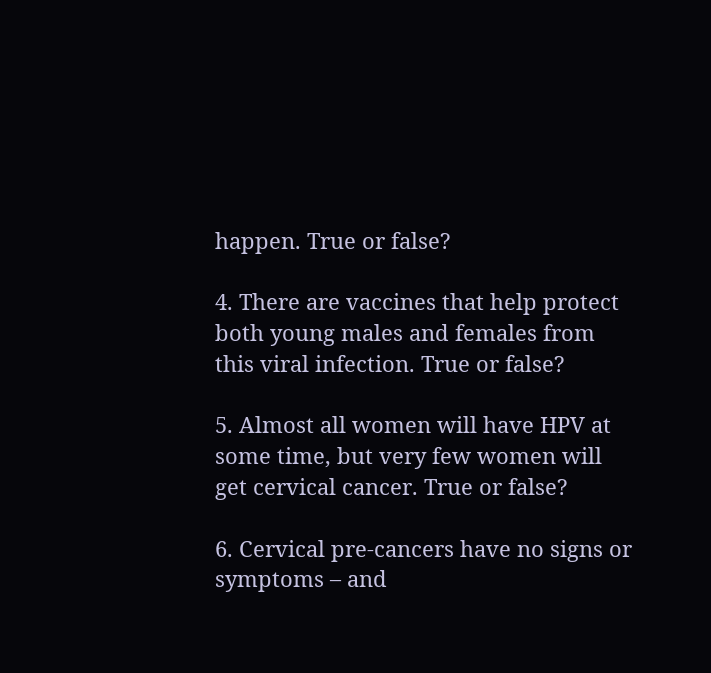happen. True or false?

4. There are vaccines that help protect both young males and females from this viral infection. True or false?

5. Almost all women will have HPV at some time, but very few women will get cervical cancer. True or false?

6. Cervical pre-cancers have no signs or symptoms – and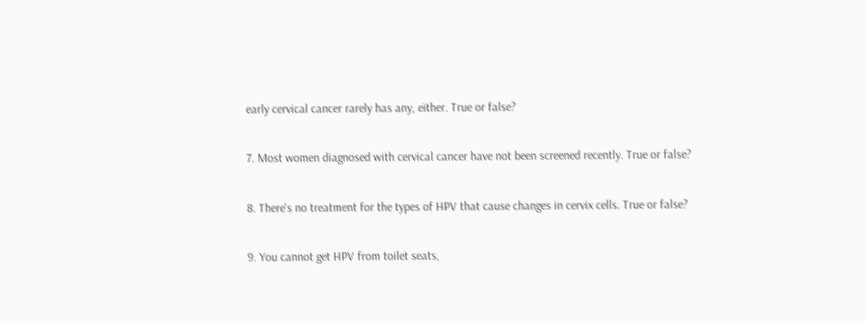early cervical cancer rarely has any, either. True or false?

7. Most women diagnosed with cervical cancer have not been screened recently. True or false?

8. There's no treatment for the types of HPV that cause changes in cervix cells. True or false?

9. You cannot get HPV from toilet seats,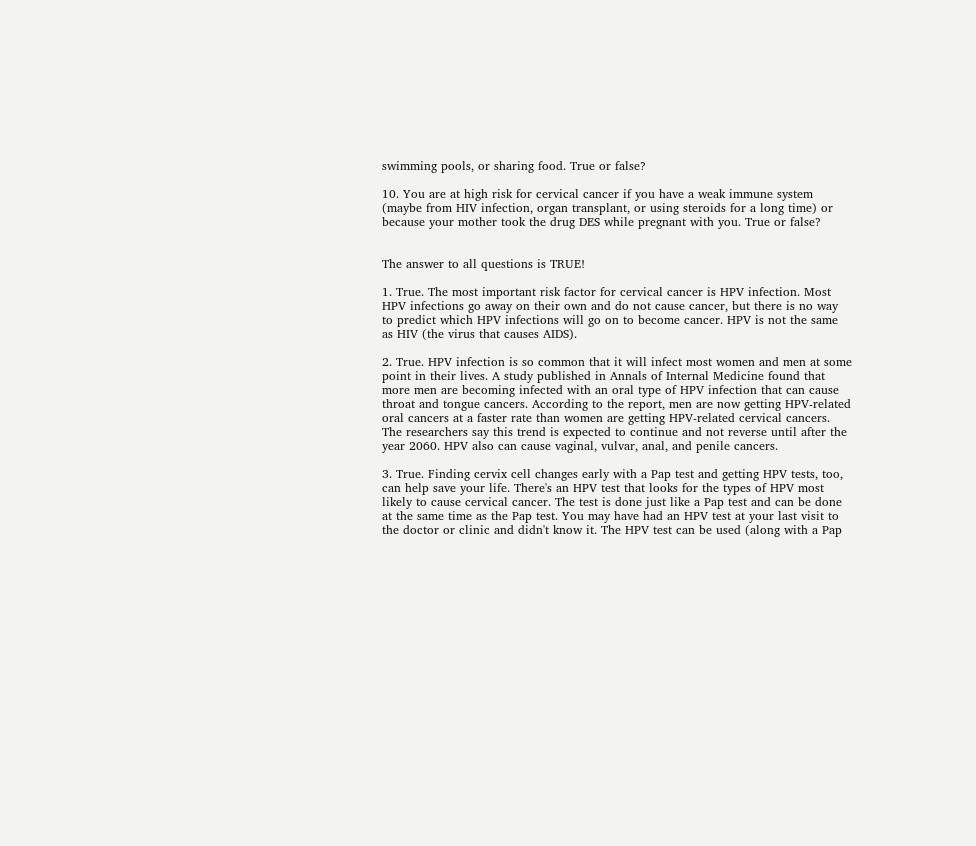swimming pools, or sharing food. True or false?

10. You are at high risk for cervical cancer if you have a weak immune system (maybe from HIV infection, organ transplant, or using steroids for a long time) or because your mother took the drug DES while pregnant with you. True or false?


The answer to all questions is TRUE!

1. True. The most important risk factor for cervical cancer is HPV infection. Most HPV infections go away on their own and do not cause cancer, but there is no way to predict which HPV infections will go on to become cancer. HPV is not the same as HIV (the virus that causes AIDS).

2. True. HPV infection is so common that it will infect most women and men at some point in their lives. A study published in Annals of Internal Medicine found that more men are becoming infected with an oral type of HPV infection that can cause throat and tongue cancers. According to the report, men are now getting HPV-related oral cancers at a faster rate than women are getting HPV-related cervical cancers. The researchers say this trend is expected to continue and not reverse until after the year 2060. HPV also can cause vaginal, vulvar, anal, and penile cancers.

3. True. Finding cervix cell changes early with a Pap test and getting HPV tests, too, can help save your life. There's an HPV test that looks for the types of HPV most likely to cause cervical cancer. The test is done just like a Pap test and can be done at the same time as the Pap test. You may have had an HPV test at your last visit to the doctor or clinic and didn't know it. The HPV test can be used (along with a Pap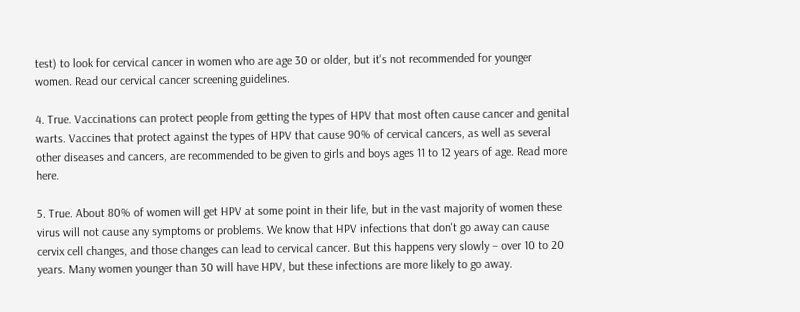test) to look for cervical cancer in women who are age 30 or older, but it's not recommended for younger women. Read our cervical cancer screening guidelines.

4. True. Vaccinations can protect people from getting the types of HPV that most often cause cancer and genital warts. Vaccines that protect against the types of HPV that cause 90% of cervical cancers, as well as several other diseases and cancers, are recommended to be given to girls and boys ages 11 to 12 years of age. Read more here.

5. True. About 80% of women will get HPV at some point in their life, but in the vast majority of women these virus will not cause any symptoms or problems. We know that HPV infections that don't go away can cause cervix cell changes, and those changes can lead to cervical cancer. But this happens very slowly – over 10 to 20 years. Many women younger than 30 will have HPV, but these infections are more likely to go away.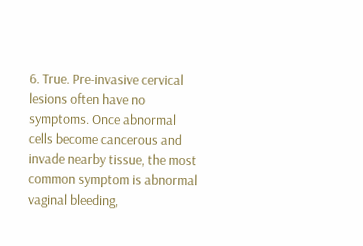6. True. Pre-invasive cervical lesions often have no symptoms. Once abnormal cells become cancerous and invade nearby tissue, the most common symptom is abnormal vaginal bleeding,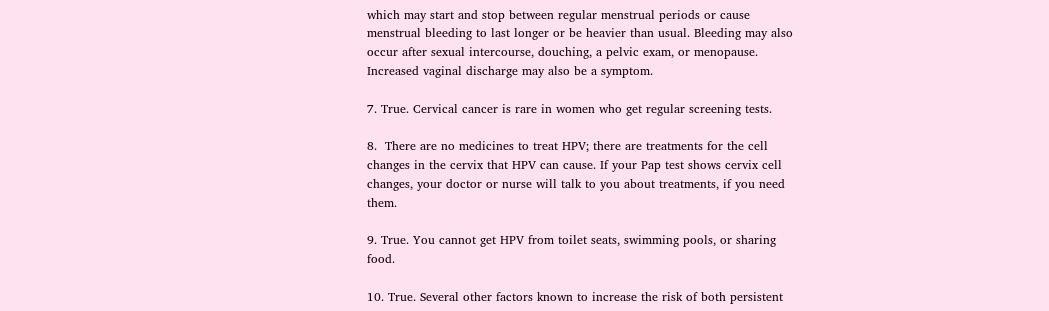which may start and stop between regular menstrual periods or cause menstrual bleeding to last longer or be heavier than usual. Bleeding may also occur after sexual intercourse, douching, a pelvic exam, or menopause. Increased vaginal discharge may also be a symptom.

7. True. Cervical cancer is rare in women who get regular screening tests.

8.  There are no medicines to treat HPV; there are treatments for the cell changes in the cervix that HPV can cause. If your Pap test shows cervix cell changes, your doctor or nurse will talk to you about treatments, if you need them.

9. True. You cannot get HPV from toilet seats, swimming pools, or sharing food.

10. True. Several other factors known to increase the risk of both persistent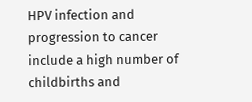HPV infection and progression to cancer include a high number of childbirths and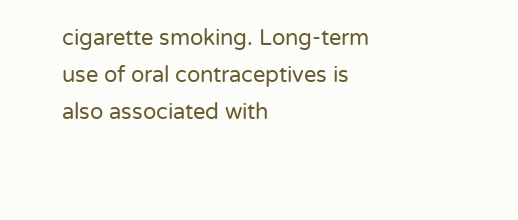cigarette smoking. Long-term use of oral contraceptives is also associated with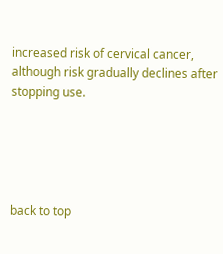increased risk of cervical cancer, although risk gradually declines after stopping use.





back to top